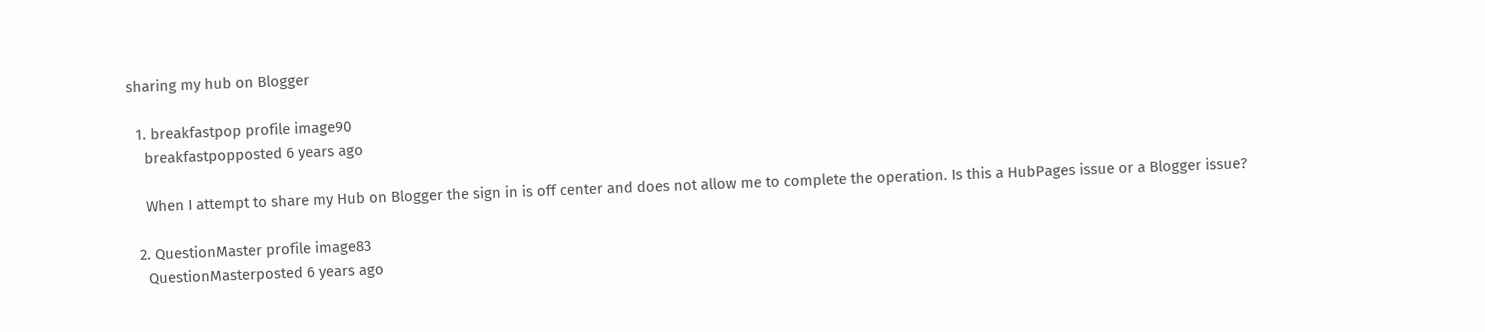sharing my hub on Blogger

  1. breakfastpop profile image90
    breakfastpopposted 6 years ago

    When I attempt to share my Hub on Blogger the sign in is off center and does not allow me to complete the operation. Is this a HubPages issue or a Blogger issue?

  2. QuestionMaster profile image83
    QuestionMasterposted 6 years ago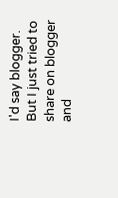I'd say blogger. But I just tried to share on blogger and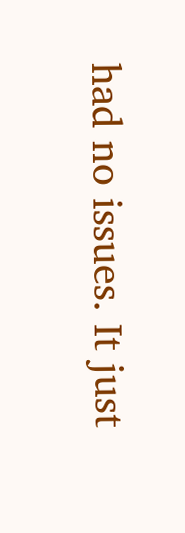had no issues. It just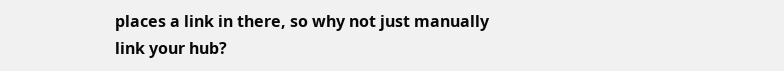places a link in there, so why not just manually link your hub?